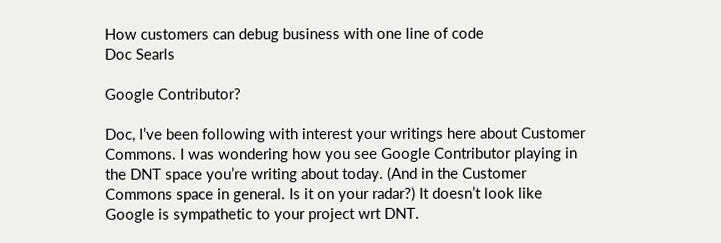How customers can debug business with one line of code
Doc Searls

Google Contributor?

Doc, I’ve been following with interest your writings here about Customer Commons. I was wondering how you see Google Contributor playing in the DNT space you’re writing about today. (And in the Customer Commons space in general. Is it on your radar?) It doesn’t look like Google is sympathetic to your project wrt DNT.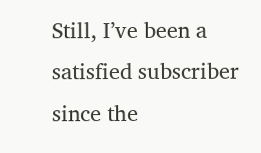Still, I’ve been a satisfied subscriber since the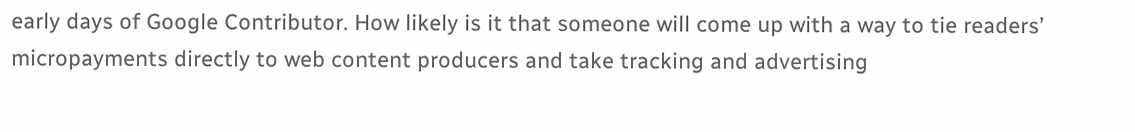early days of Google Contributor. How likely is it that someone will come up with a way to tie readers’ micropayments directly to web content producers and take tracking and advertising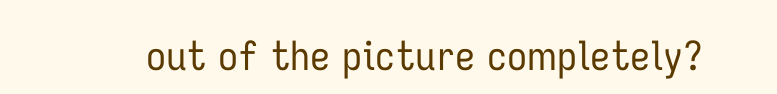out of the picture completely?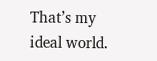That’s my ideal world.